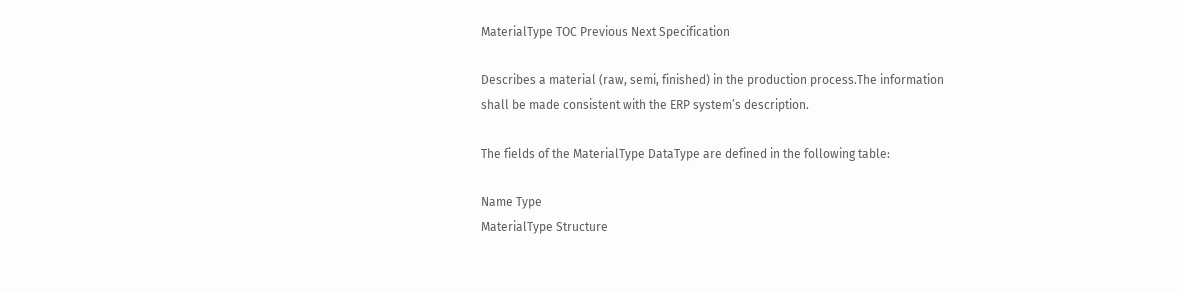MaterialType TOC Previous Next Specification

Describes a material (raw, semi, finished) in the production process.The information shall be made consistent with the ERP system’s description.

The fields of the MaterialType DataType are defined in the following table:

Name Type
MaterialType Structure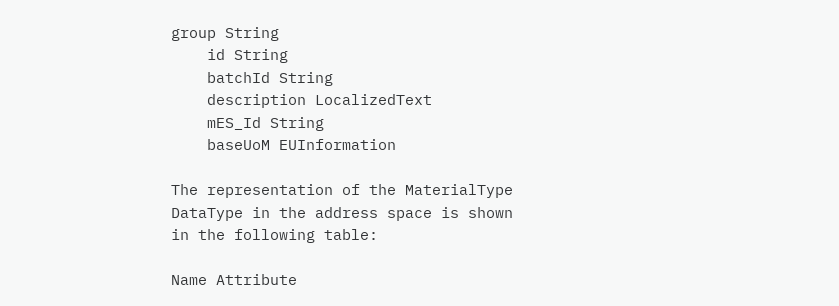group String
    id String
    batchId String
    description LocalizedText
    mES_Id String
    baseUoM EUInformation

The representation of the MaterialType DataType in the address space is shown in the following table:

Name Attribute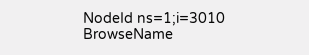NodeId ns=1;i=3010
BrowseName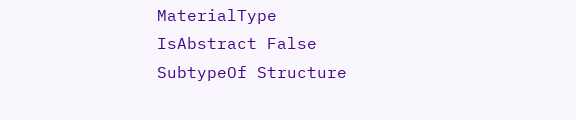MaterialType
IsAbstract False
SubtypeOf Structure